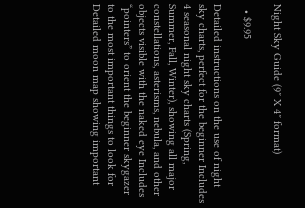Night Sky Guide (9″ X 4″ format)

  • $9.95

Detailed instructions on the use of night sky charts, perfect for the beginner Includes 4 seasonal night sky charts (Spring, Summer, Fall, Winter), showing all major constellations, asterisms, nebula, and other objects visible with the naked eye Includes “pointers” to orient the beginner skygazer to the most important things to look for Detailed moon map showing important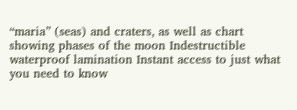“maria” (seas) and craters, as well as chart showing phases of the moon Indestructible waterproof lamination Instant access to just what you need to know